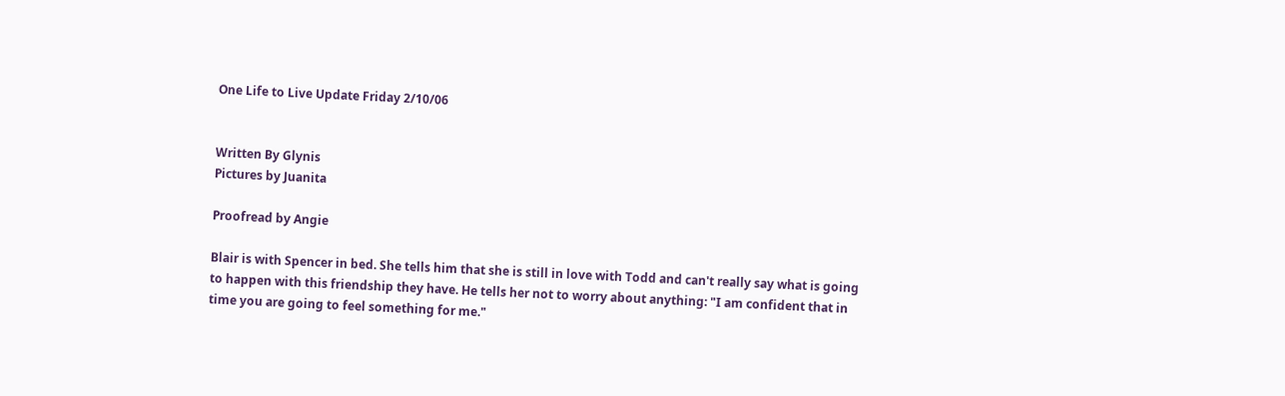One Life to Live Update Friday 2/10/06


Written By Glynis
Pictures by Juanita

Proofread by Angie

Blair is with Spencer in bed. She tells him that she is still in love with Todd and can't really say what is going to happen with this friendship they have. He tells her not to worry about anything: "I am confident that in time you are going to feel something for me."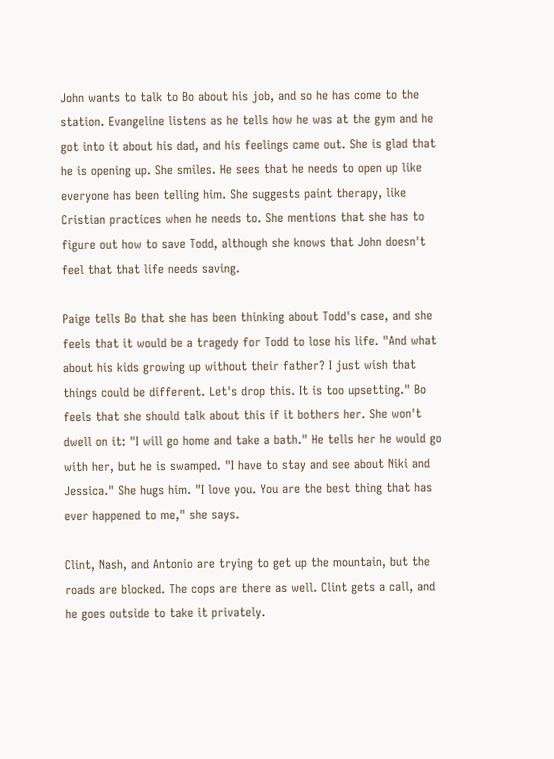John wants to talk to Bo about his job, and so he has come to the station. Evangeline listens as he tells how he was at the gym and he got into it about his dad, and his feelings came out. She is glad that he is opening up. She smiles. He sees that he needs to open up like everyone has been telling him. She suggests paint therapy, like Cristian practices when he needs to. She mentions that she has to figure out how to save Todd, although she knows that John doesn't feel that that life needs saving.

Paige tells Bo that she has been thinking about Todd's case, and she feels that it would be a tragedy for Todd to lose his life. "And what about his kids growing up without their father? I just wish that things could be different. Let's drop this. It is too upsetting." Bo feels that she should talk about this if it bothers her. She won't dwell on it: "I will go home and take a bath." He tells her he would go with her, but he is swamped. "I have to stay and see about Niki and Jessica." She hugs him. "I love you. You are the best thing that has ever happened to me," she says.

Clint, Nash, and Antonio are trying to get up the mountain, but the roads are blocked. The cops are there as well. Clint gets a call, and he goes outside to take it privately.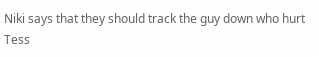Niki says that they should track the guy down who hurt Tess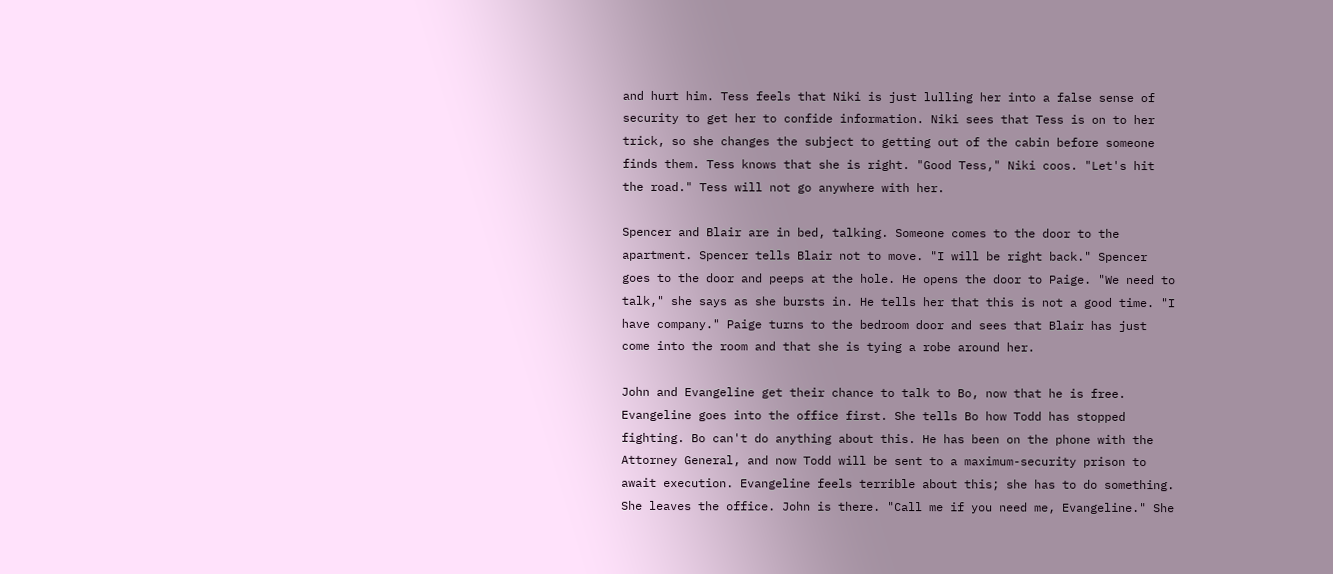and hurt him. Tess feels that Niki is just lulling her into a false sense of security to get her to confide information. Niki sees that Tess is on to her trick, so she changes the subject to getting out of the cabin before someone finds them. Tess knows that she is right. "Good Tess," Niki coos. "Let's hit the road." Tess will not go anywhere with her.

Spencer and Blair are in bed, talking. Someone comes to the door to the apartment. Spencer tells Blair not to move. "I will be right back." Spencer goes to the door and peeps at the hole. He opens the door to Paige. "We need to talk," she says as she bursts in. He tells her that this is not a good time. "I have company." Paige turns to the bedroom door and sees that Blair has just come into the room and that she is tying a robe around her.

John and Evangeline get their chance to talk to Bo, now that he is free. Evangeline goes into the office first. She tells Bo how Todd has stopped fighting. Bo can't do anything about this. He has been on the phone with the Attorney General, and now Todd will be sent to a maximum-security prison to await execution. Evangeline feels terrible about this; she has to do something. She leaves the office. John is there. "Call me if you need me, Evangeline." She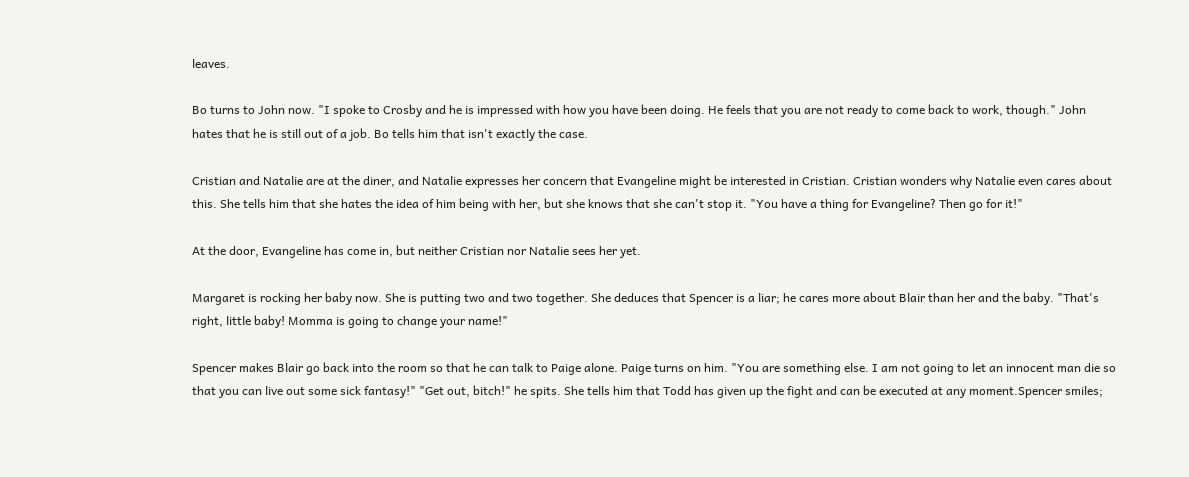leaves.

Bo turns to John now. "I spoke to Crosby and he is impressed with how you have been doing. He feels that you are not ready to come back to work, though." John hates that he is still out of a job. Bo tells him that isn't exactly the case.

Cristian and Natalie are at the diner, and Natalie expresses her concern that Evangeline might be interested in Cristian. Cristian wonders why Natalie even cares about this. She tells him that she hates the idea of him being with her, but she knows that she can't stop it. "You have a thing for Evangeline? Then go for it!"

At the door, Evangeline has come in, but neither Cristian nor Natalie sees her yet.

Margaret is rocking her baby now. She is putting two and two together. She deduces that Spencer is a liar; he cares more about Blair than her and the baby. "That's right, little baby! Momma is going to change your name!"

Spencer makes Blair go back into the room so that he can talk to Paige alone. Paige turns on him. "You are something else. I am not going to let an innocent man die so that you can live out some sick fantasy!" "Get out, bitch!" he spits. She tells him that Todd has given up the fight and can be executed at any moment.Spencer smiles;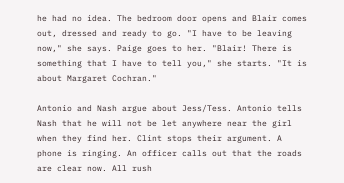he had no idea. The bedroom door opens and Blair comes out, dressed and ready to go. "I have to be leaving now," she says. Paige goes to her. "Blair! There is something that I have to tell you," she starts. "It is about Margaret Cochran."

Antonio and Nash argue about Jess/Tess. Antonio tells Nash that he will not be let anywhere near the girl when they find her. Clint stops their argument. A phone is ringing. An officer calls out that the roads are clear now. All rush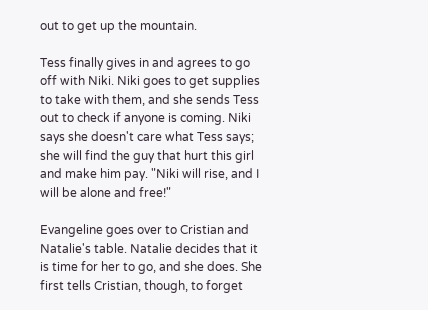out to get up the mountain.

Tess finally gives in and agrees to go off with Niki. Niki goes to get supplies to take with them, and she sends Tess out to check if anyone is coming. Niki says she doesn't care what Tess says; she will find the guy that hurt this girl and make him pay. "Niki will rise, and I will be alone and free!"

Evangeline goes over to Cristian and Natalie's table. Natalie decides that it is time for her to go, and she does. She first tells Cristian, though, to forget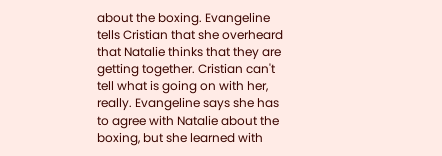about the boxing. Evangeline tells Cristian that she overheard that Natalie thinks that they are getting together. Cristian can't tell what is going on with her, really. Evangeline says she has to agree with Natalie about the boxing, but she learned with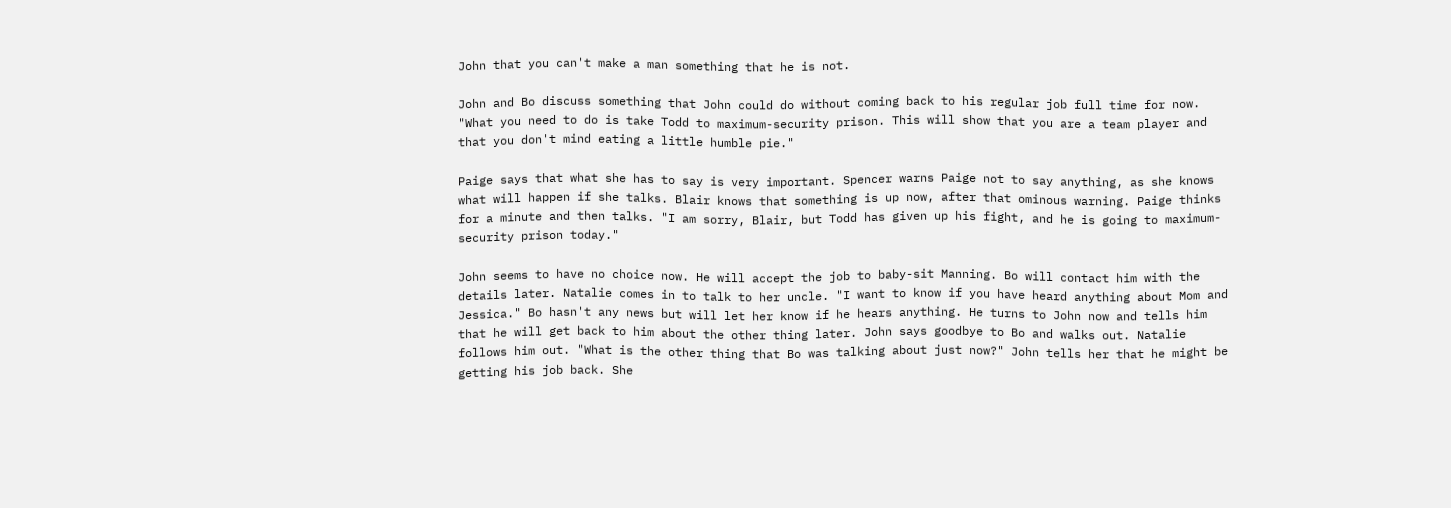John that you can't make a man something that he is not.

John and Bo discuss something that John could do without coming back to his regular job full time for now. "What you need to do is take Todd to maximum-security prison. This will show that you are a team player and that you don't mind eating a little humble pie."

Paige says that what she has to say is very important. Spencer warns Paige not to say anything, as she knows what will happen if she talks. Blair knows that something is up now, after that ominous warning. Paige thinks for a minute and then talks. "I am sorry, Blair, but Todd has given up his fight, and he is going to maximum-security prison today."

John seems to have no choice now. He will accept the job to baby-sit Manning. Bo will contact him with the details later. Natalie comes in to talk to her uncle. "I want to know if you have heard anything about Mom and Jessica." Bo hasn't any news but will let her know if he hears anything. He turns to John now and tells him that he will get back to him about the other thing later. John says goodbye to Bo and walks out. Natalie follows him out. "What is the other thing that Bo was talking about just now?" John tells her that he might be getting his job back. She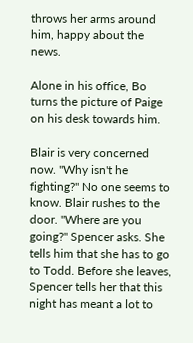throws her arms around him, happy about the news.

Alone in his office, Bo turns the picture of Paige on his desk towards him.

Blair is very concerned now. "Why isn't he fighting?" No one seems to know. Blair rushes to the door. "Where are you going?" Spencer asks. She tells him that she has to go to Todd. Before she leaves, Spencer tells her that this night has meant a lot to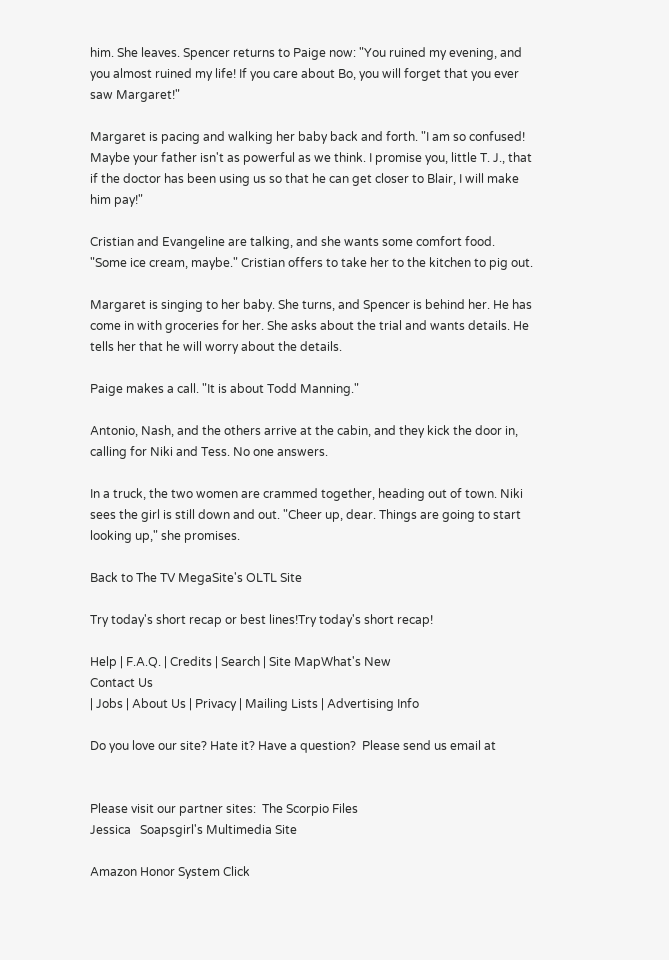him. She leaves. Spencer returns to Paige now: "You ruined my evening, and you almost ruined my life! If you care about Bo, you will forget that you ever saw Margaret!"

Margaret is pacing and walking her baby back and forth. "I am so confused! Maybe your father isn't as powerful as we think. I promise you, little T. J., that if the doctor has been using us so that he can get closer to Blair, I will make him pay!"

Cristian and Evangeline are talking, and she wants some comfort food. "Some ice cream, maybe." Cristian offers to take her to the kitchen to pig out.

Margaret is singing to her baby. She turns, and Spencer is behind her. He has come in with groceries for her. She asks about the trial and wants details. He tells her that he will worry about the details.

Paige makes a call. "It is about Todd Manning."

Antonio, Nash, and the others arrive at the cabin, and they kick the door in, calling for Niki and Tess. No one answers.

In a truck, the two women are crammed together, heading out of town. Niki sees the girl is still down and out. "Cheer up, dear. Things are going to start looking up," she promises.

Back to The TV MegaSite's OLTL Site

Try today's short recap or best lines!Try today's short recap!

Help | F.A.Q. | Credits | Search | Site MapWhat's New
Contact Us
| Jobs | About Us | Privacy | Mailing Lists | Advertising Info

Do you love our site? Hate it? Have a question?  Please send us email at


Please visit our partner sites:  The Scorpio Files
Jessica   Soapsgirl's Multimedia Site

Amazon Honor System Click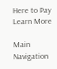Here to Pay Learn More

Main Navigation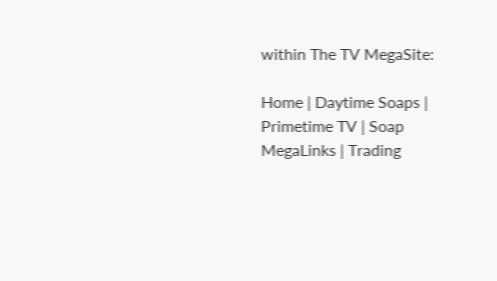within The TV MegaSite:

Home | Daytime Soaps | Primetime TV | Soap MegaLinks | Trading